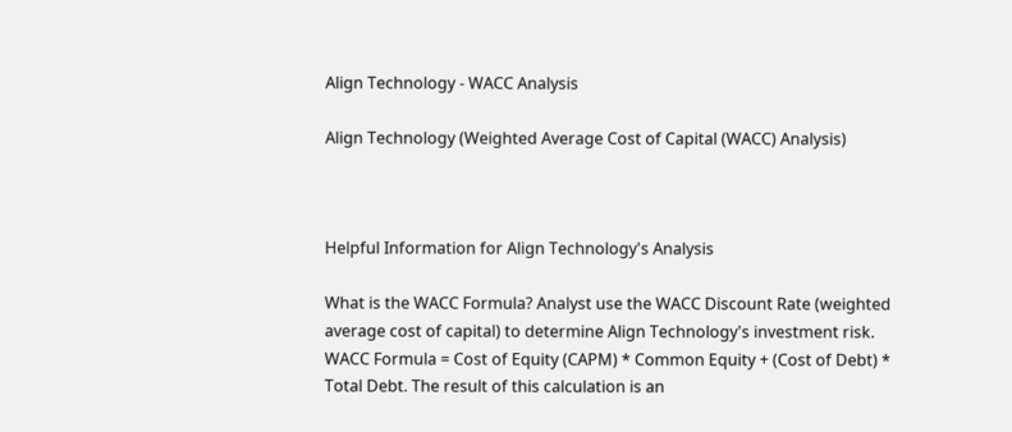Align Technology - WACC Analysis

Align Technology (Weighted Average Cost of Capital (WACC) Analysis)



Helpful Information for Align Technology's Analysis

What is the WACC Formula? Analyst use the WACC Discount Rate (weighted average cost of capital) to determine Align Technology's investment risk. WACC Formula = Cost of Equity (CAPM) * Common Equity + (Cost of Debt) * Total Debt. The result of this calculation is an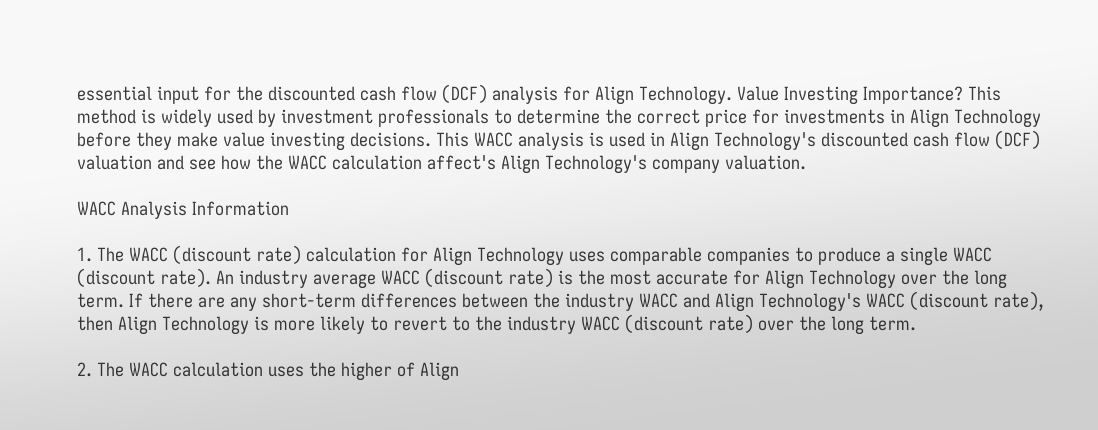essential input for the discounted cash flow (DCF) analysis for Align Technology. Value Investing Importance? This method is widely used by investment professionals to determine the correct price for investments in Align Technology before they make value investing decisions. This WACC analysis is used in Align Technology's discounted cash flow (DCF) valuation and see how the WACC calculation affect's Align Technology's company valuation.

WACC Analysis Information

1. The WACC (discount rate) calculation for Align Technology uses comparable companies to produce a single WACC (discount rate). An industry average WACC (discount rate) is the most accurate for Align Technology over the long term. If there are any short-term differences between the industry WACC and Align Technology's WACC (discount rate), then Align Technology is more likely to revert to the industry WACC (discount rate) over the long term.

2. The WACC calculation uses the higher of Align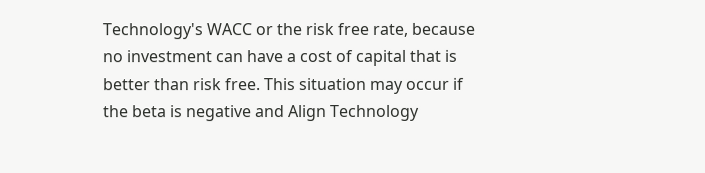Technology's WACC or the risk free rate, because no investment can have a cost of capital that is better than risk free. This situation may occur if the beta is negative and Align Technology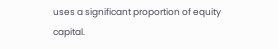uses a significant proportion of equity capital.